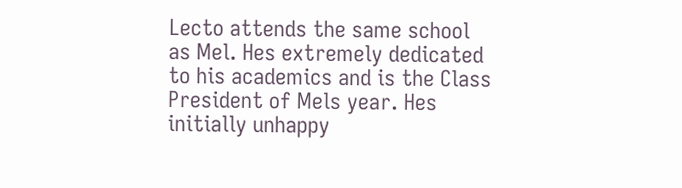Lecto attends the same school as Mel. Hes extremely dedicated to his academics and is the Class President of Mels year. Hes initially unhappy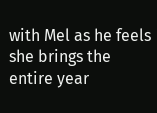with Mel as he feels she brings the entire year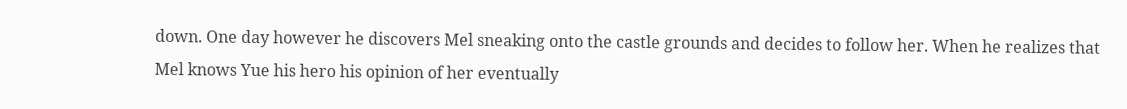down. One day however he discovers Mel sneaking onto the castle grounds and decides to follow her. When he realizes that Mel knows Yue his hero his opinion of her eventually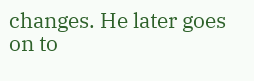changes. He later goes on to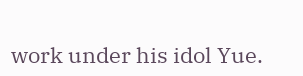work under his idol Yue.